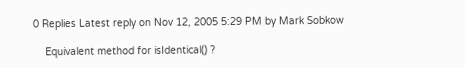0 Replies Latest reply on Nov 12, 2005 5:29 PM by Mark Sobkow

    Equivalent method for isIdentical() ?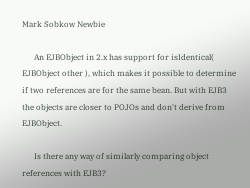Mark Sobkow Newbie

      An EJBObject in 2.x has support for isIdentical( EJBObject other ), which makes it possible to determine if two references are for the same bean. But with EJB3 the objects are closer to POJOs and don't derive from EJBObject.

      Is there any way of similarly comparing object references with EJB3?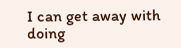I can get away with doing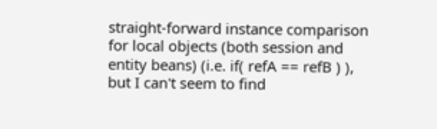straight-forward instance comparison for local objects (both session and entity beans) (i.e. if( refA == refB ) ), but I can't seem to find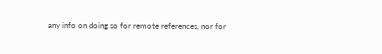any info on doing so for remote references, nor for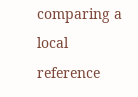comparing a local reference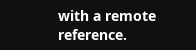with a remote reference.